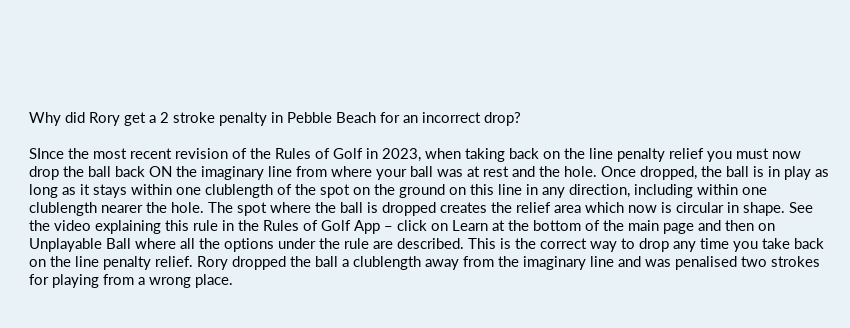Why did Rory get a 2 stroke penalty in Pebble Beach for an incorrect drop?

SInce the most recent revision of the Rules of Golf in 2023, when taking back on the line penalty relief you must now drop the ball back ON the imaginary line from where your ball was at rest and the hole. Once dropped, the ball is in play as long as it stays within one clublength of the spot on the ground on this line in any direction, including within one clublength nearer the hole. The spot where the ball is dropped creates the relief area which now is circular in shape. See the video explaining this rule in the Rules of Golf App – click on Learn at the bottom of the main page and then on Unplayable Ball where all the options under the rule are described. This is the correct way to drop any time you take back on the line penalty relief. Rory dropped the ball a clublength away from the imaginary line and was penalised two strokes for playing from a wrong place.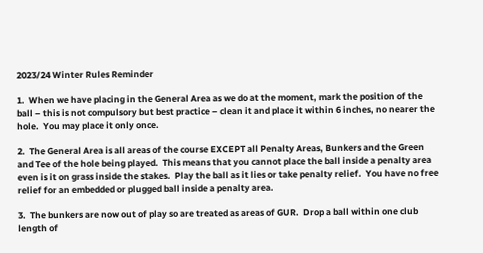2023/24 Winter Rules Reminder

1.  When we have placing in the General Area as we do at the moment, mark the position of the ball – this is not compulsory but best practice – clean it and place it within 6 inches, no nearer the hole.  You may place it only once.

2.  The General Area is all areas of the course EXCEPT all Penalty Areas, Bunkers and the Green and Tee of the hole being played.  This means that you cannot place the ball inside a penalty area even is it on grass inside the stakes.  Play the ball as it lies or take penalty relief.  You have no free relief for an embedded or plugged ball inside a penalty area.

3.  The bunkers are now out of play so are treated as areas of GUR.  Drop a ball within one club length of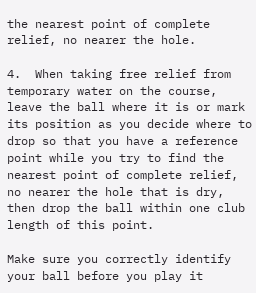the nearest point of complete relief, no nearer the hole.

4.  When taking free relief from temporary water on the course, leave the ball where it is or mark its position as you decide where to drop so that you have a reference point while you try to find the nearest point of complete relief, no nearer the hole that is dry, then drop the ball within one club length of this point.

Make sure you correctly identify your ball before you play it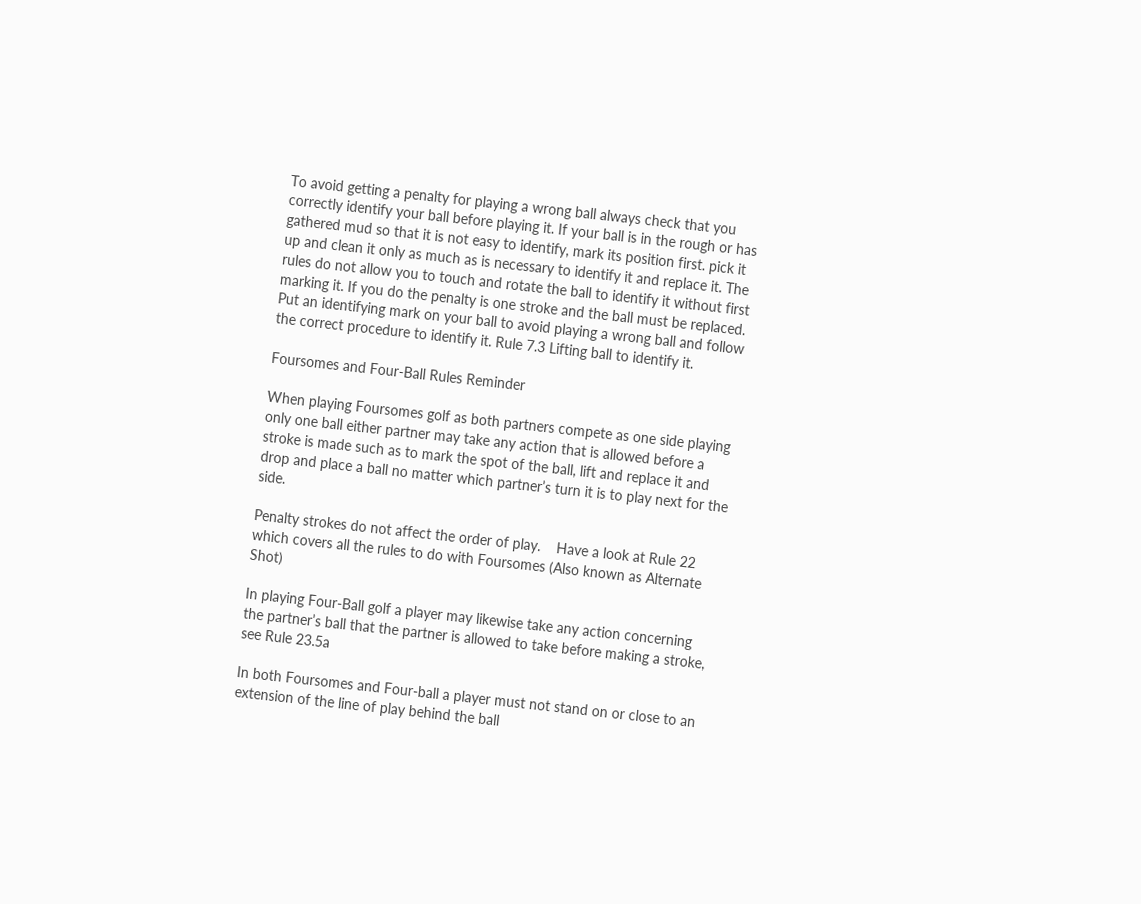To avoid getting a penalty for playing a wrong ball always check that you correctly identify your ball before playing it. If your ball is in the rough or has gathered mud so that it is not easy to identify, mark its position first. pick it up and clean it only as much as is necessary to identify it and replace it. The rules do not allow you to touch and rotate the ball to identify it without first marking it. If you do the penalty is one stroke and the ball must be replaced. Put an identifying mark on your ball to avoid playing a wrong ball and follow the correct procedure to identify it. Rule 7.3 Lifting ball to identify it.

Foursomes and Four-Ball Rules Reminder

When playing Foursomes golf as both partners compete as one side playing only one ball either partner may take any action that is allowed before a stroke is made such as to mark the spot of the ball, lift and replace it and drop and place a ball no matter which partner’s turn it is to play next for the side.

Penalty strokes do not affect the order of play.    Have a look at Rule 22 which covers all the rules to do with Foursomes (Also known as Alternate Shot)

In playing Four-Ball golf a player may likewise take any action concerning the partner’s ball that the partner is allowed to take before making a stroke, see Rule 23.5a

In both Foursomes and Four-ball a player must not stand on or close to an extension of the line of play behind the ball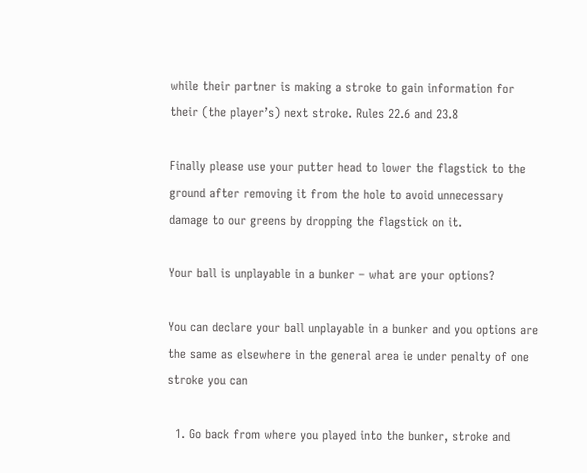while their partner is making a stroke to gain information for their (the player’s) next stroke. Rules 22.6 and 23.8

Finally please use your putter head to lower the flagstick to the ground after removing it from the hole to avoid unnecessary damage to our greens by dropping the flagstick on it.

Your ball is unplayable in a bunker – what are your options?

You can declare your ball unplayable in a bunker and you options are the same as elsewhere in the general area ie under penalty of one stroke you can

  1. Go back from where you played into the bunker, stroke and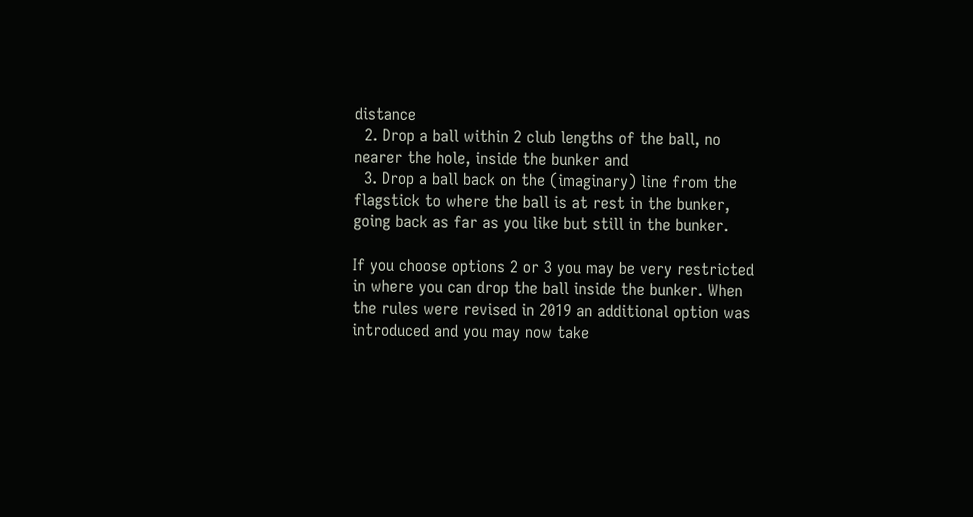distance
  2. Drop a ball within 2 club lengths of the ball, no nearer the hole, inside the bunker and
  3. Drop a ball back on the (imaginary) line from the flagstick to where the ball is at rest in the bunker, going back as far as you like but still in the bunker.

If you choose options 2 or 3 you may be very restricted in where you can drop the ball inside the bunker. When the rules were revised in 2019 an additional option was introduced and you may now take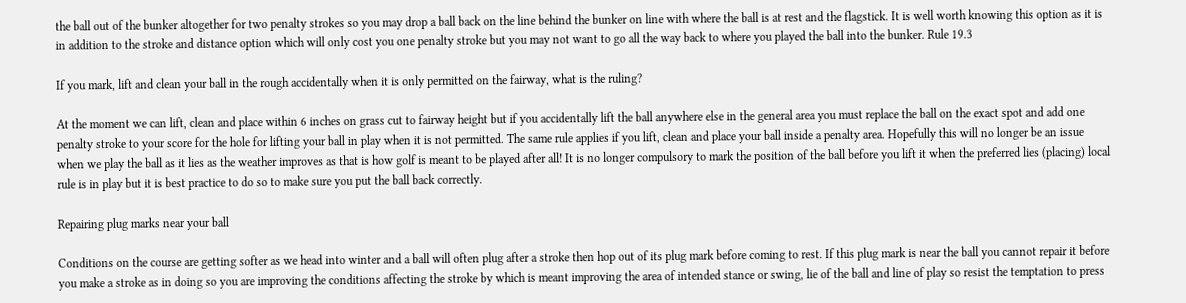the ball out of the bunker altogether for two penalty strokes so you may drop a ball back on the line behind the bunker on line with where the ball is at rest and the flagstick. It is well worth knowing this option as it is in addition to the stroke and distance option which will only cost you one penalty stroke but you may not want to go all the way back to where you played the ball into the bunker. Rule 19.3

If you mark, lift and clean your ball in the rough accidentally when it is only permitted on the fairway, what is the ruling?

At the moment we can lift, clean and place within 6 inches on grass cut to fairway height but if you accidentally lift the ball anywhere else in the general area you must replace the ball on the exact spot and add one penalty stroke to your score for the hole for lifting your ball in play when it is not permitted. The same rule applies if you lift, clean and place your ball inside a penalty area. Hopefully this will no longer be an issue when we play the ball as it lies as the weather improves as that is how golf is meant to be played after all! It is no longer compulsory to mark the position of the ball before you lift it when the preferred lies (placing) local rule is in play but it is best practice to do so to make sure you put the ball back correctly.

Repairing plug marks near your ball

Conditions on the course are getting softer as we head into winter and a ball will often plug after a stroke then hop out of its plug mark before coming to rest. If this plug mark is near the ball you cannot repair it before you make a stroke as in doing so you are improving the conditions affecting the stroke by which is meant improving the area of intended stance or swing, lie of the ball and line of play so resist the temptation to press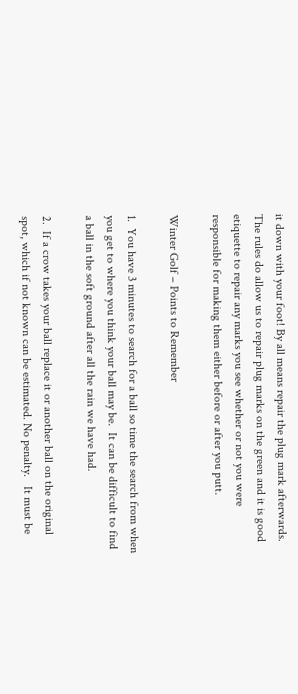it down with your foot! By all means repair the plug mark afterwards. The rules do allow us to repair plug marks on the green and it is good etiquette to repair any marks you see whether or not you were responsible for making them either before or after you putt.

Winter Golf – Points to Remember

1.  You have 3 minutes to search for a ball so time the search from when you get to where you think your ball may be.  It can be difficult to find a ball in the soft ground after all the rain we have had.

2.  If a crow takes your ball replace it or another ball on the original spot, which if not known can be estimated. No penalty.   It must be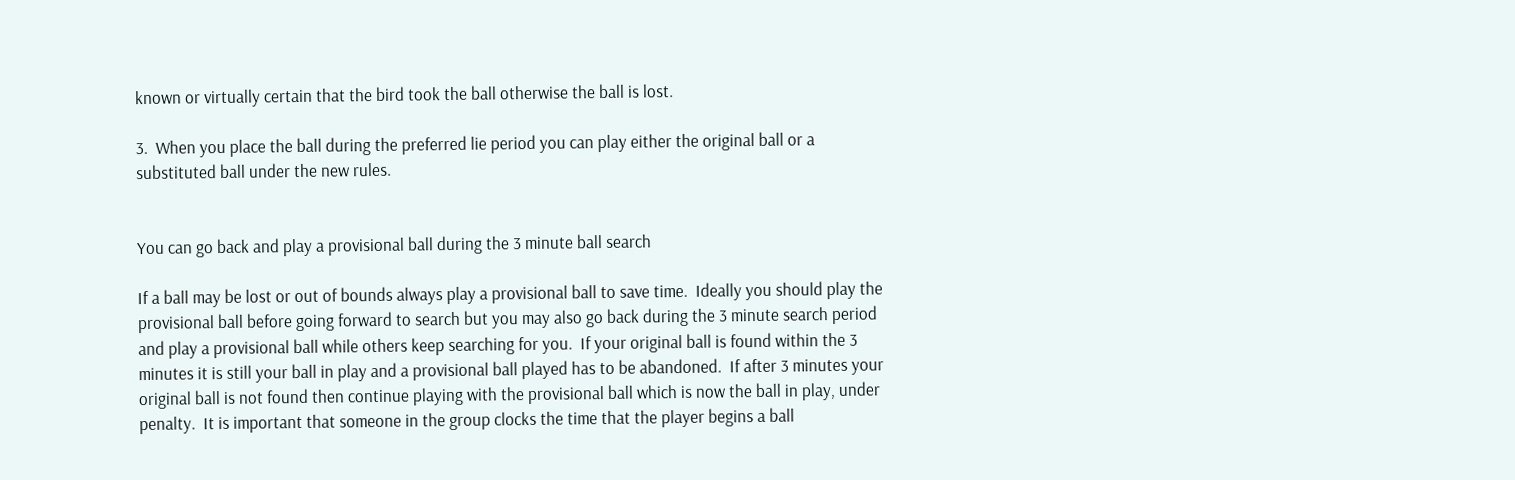known or virtually certain that the bird took the ball otherwise the ball is lost.

3.  When you place the ball during the preferred lie period you can play either the original ball or a substituted ball under the new rules.


You can go back and play a provisional ball during the 3 minute ball search

If a ball may be lost or out of bounds always play a provisional ball to save time.  Ideally you should play the provisional ball before going forward to search but you may also go back during the 3 minute search period and play a provisional ball while others keep searching for you.  If your original ball is found within the 3 minutes it is still your ball in play and a provisional ball played has to be abandoned.  If after 3 minutes your original ball is not found then continue playing with the provisional ball which is now the ball in play, under penalty.  It is important that someone in the group clocks the time that the player begins a ball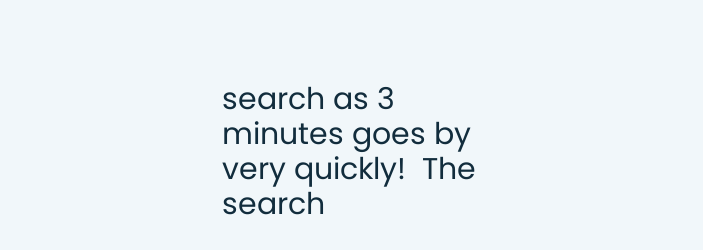search as 3 minutes goes by very quickly!  The search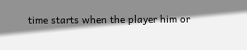time starts when the player him or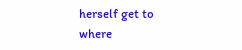herself get to where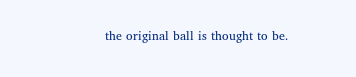the original ball is thought to be.